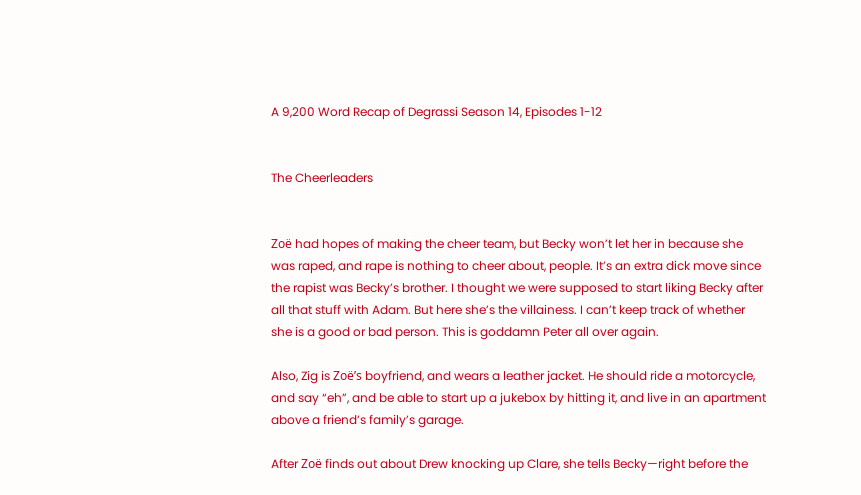A 9,200 Word Recap of Degrassi Season 14, Episodes 1-12


The Cheerleaders


Zoë had hopes of making the cheer team, but Becky won’t let her in because she was raped, and rape is nothing to cheer about, people. It’s an extra dick move since the rapist was Becky’s brother. I thought we were supposed to start liking Becky after all that stuff with Adam. But here she’s the villainess. I can’t keep track of whether she is a good or bad person. This is goddamn Peter all over again.

Also, Zig is Zoë’s boyfriend, and wears a leather jacket. He should ride a motorcycle, and say “eh”, and be able to start up a jukebox by hitting it, and live in an apartment above a friend’s family’s garage.

After Zoë finds out about Drew knocking up Clare, she tells Becky—right before the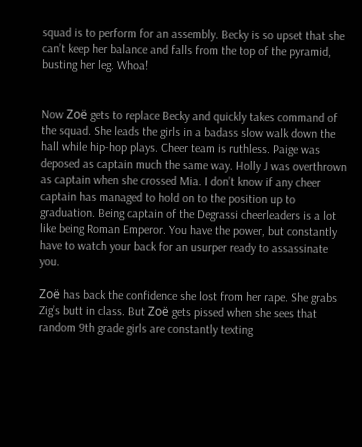squad is to perform for an assembly. Becky is so upset that she can’t keep her balance and falls from the top of the pyramid, busting her leg. Whoa!


Now Zoë gets to replace Becky and quickly takes command of the squad. She leads the girls in a badass slow walk down the hall while hip-hop plays. Cheer team is ruthless. Paige was deposed as captain much the same way. Holly J was overthrown as captain when she crossed Mia. I don’t know if any cheer captain has managed to hold on to the position up to graduation. Being captain of the Degrassi cheerleaders is a lot like being Roman Emperor. You have the power, but constantly have to watch your back for an usurper ready to assassinate you.

Zoë has back the confidence she lost from her rape. She grabs Zig’s butt in class. But Zoë gets pissed when she sees that random 9th grade girls are constantly texting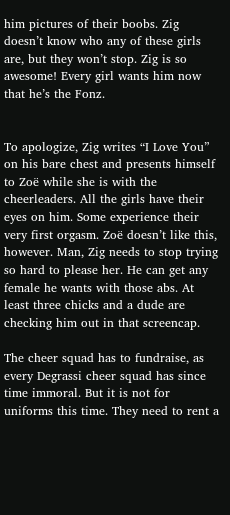him pictures of their boobs. Zig doesn’t know who any of these girls are, but they won’t stop. Zig is so awesome! Every girl wants him now that he’s the Fonz.


To apologize, Zig writes “I Love You” on his bare chest and presents himself to Zoë while she is with the cheerleaders. All the girls have their eyes on him. Some experience their very first orgasm. Zoë doesn’t like this, however. Man, Zig needs to stop trying so hard to please her. He can get any female he wants with those abs. At least three chicks and a dude are checking him out in that screencap.

The cheer squad has to fundraise, as every Degrassi cheer squad has since time immoral. But it is not for uniforms this time. They need to rent a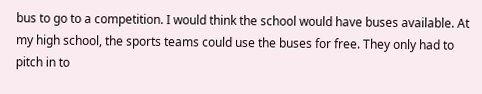bus to go to a competition. I would think the school would have buses available. At my high school, the sports teams could use the buses for free. They only had to pitch in to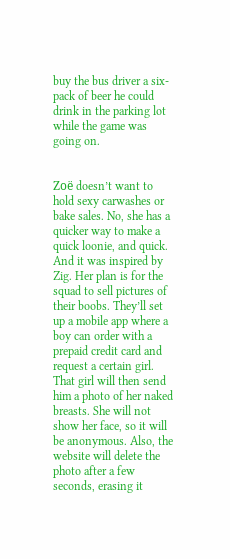buy the bus driver a six-pack of beer he could drink in the parking lot while the game was going on.


Zoë doesn’t want to hold sexy carwashes or bake sales. No, she has a quicker way to make a quick loonie, and quick. And it was inspired by Zig. Her plan is for the squad to sell pictures of their boobs. They’ll set up a mobile app where a boy can order with a prepaid credit card and request a certain girl. That girl will then send him a photo of her naked breasts. She will not show her face, so it will be anonymous. Also, the website will delete the photo after a few seconds, erasing it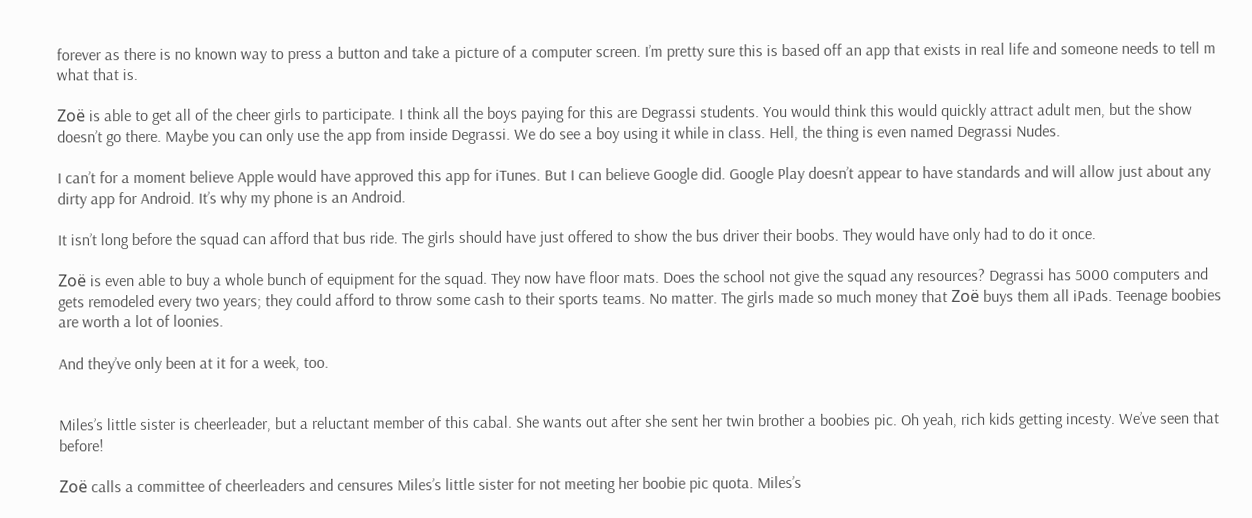forever as there is no known way to press a button and take a picture of a computer screen. I’m pretty sure this is based off an app that exists in real life and someone needs to tell m what that is.

Zoë is able to get all of the cheer girls to participate. I think all the boys paying for this are Degrassi students. You would think this would quickly attract adult men, but the show doesn’t go there. Maybe you can only use the app from inside Degrassi. We do see a boy using it while in class. Hell, the thing is even named Degrassi Nudes.

I can’t for a moment believe Apple would have approved this app for iTunes. But I can believe Google did. Google Play doesn’t appear to have standards and will allow just about any dirty app for Android. It’s why my phone is an Android.

It isn’t long before the squad can afford that bus ride. The girls should have just offered to show the bus driver their boobs. They would have only had to do it once.

Zoë is even able to buy a whole bunch of equipment for the squad. They now have floor mats. Does the school not give the squad any resources? Degrassi has 5000 computers and gets remodeled every two years; they could afford to throw some cash to their sports teams. No matter. The girls made so much money that Zoë buys them all iPads. Teenage boobies are worth a lot of loonies.

And they’ve only been at it for a week, too.


Miles’s little sister is cheerleader, but a reluctant member of this cabal. She wants out after she sent her twin brother a boobies pic. Oh yeah, rich kids getting incesty. We’ve seen that before!

Zoë calls a committee of cheerleaders and censures Miles’s little sister for not meeting her boobie pic quota. Miles’s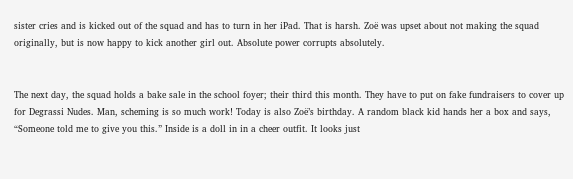sister cries and is kicked out of the squad and has to turn in her iPad. That is harsh. Zoë was upset about not making the squad originally, but is now happy to kick another girl out. Absolute power corrupts absolutely.


The next day, the squad holds a bake sale in the school foyer; their third this month. They have to put on fake fundraisers to cover up for Degrassi Nudes. Man, scheming is so much work! Today is also Zoë’s birthday. A random black kid hands her a box and says, “Someone told me to give you this.” Inside is a doll in in a cheer outfit. It looks just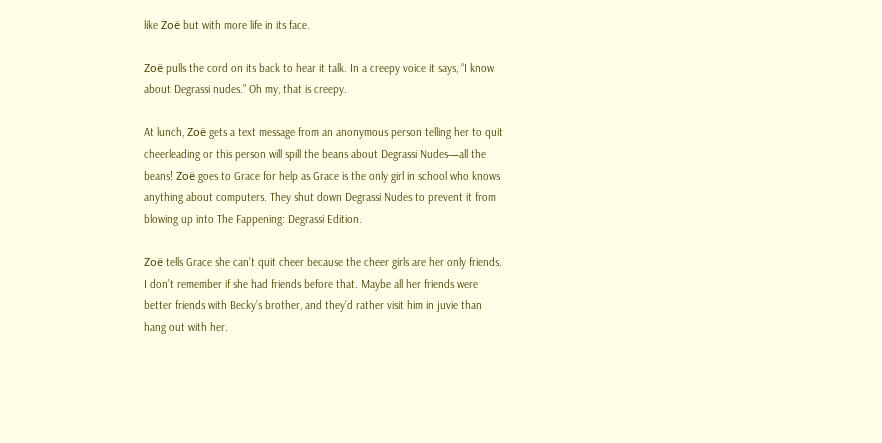like Zoë but with more life in its face.

Zoë pulls the cord on its back to hear it talk. In a creepy voice it says, “I know about Degrassi nudes.” Oh my, that is creepy.

At lunch, Zoë gets a text message from an anonymous person telling her to quit cheerleading or this person will spill the beans about Degrassi Nudes—all the beans! Zoë goes to Grace for help as Grace is the only girl in school who knows anything about computers. They shut down Degrassi Nudes to prevent it from blowing up into The Fappening: Degrassi Edition.

Zoë tells Grace she can’t quit cheer because the cheer girls are her only friends. I don’t remember if she had friends before that. Maybe all her friends were better friends with Becky’s brother, and they’d rather visit him in juvie than hang out with her.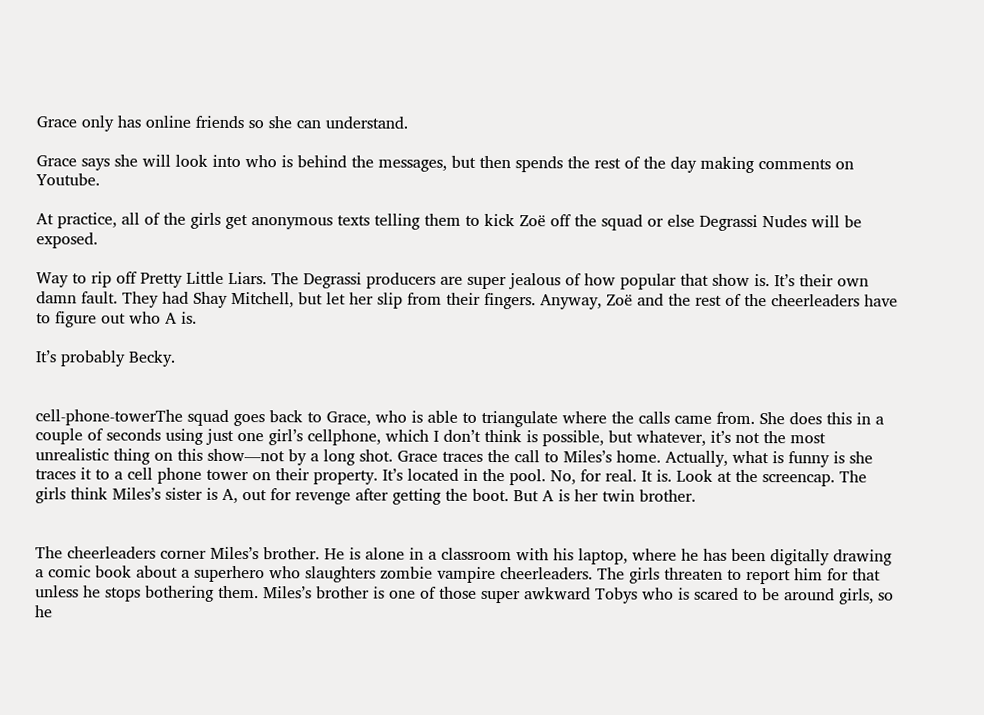Grace only has online friends so she can understand.

Grace says she will look into who is behind the messages, but then spends the rest of the day making comments on Youtube.

At practice, all of the girls get anonymous texts telling them to kick Zoë off the squad or else Degrassi Nudes will be exposed.

Way to rip off Pretty Little Liars. The Degrassi producers are super jealous of how popular that show is. It’s their own damn fault. They had Shay Mitchell, but let her slip from their fingers. Anyway, Zoë and the rest of the cheerleaders have to figure out who A is.

It’s probably Becky.


cell-phone-towerThe squad goes back to Grace, who is able to triangulate where the calls came from. She does this in a couple of seconds using just one girl’s cellphone, which I don’t think is possible, but whatever, it’s not the most unrealistic thing on this show—not by a long shot. Grace traces the call to Miles’s home. Actually, what is funny is she traces it to a cell phone tower on their property. It’s located in the pool. No, for real. It is. Look at the screencap. The girls think Miles’s sister is A, out for revenge after getting the boot. But A is her twin brother.


The cheerleaders corner Miles’s brother. He is alone in a classroom with his laptop, where he has been digitally drawing a comic book about a superhero who slaughters zombie vampire cheerleaders. The girls threaten to report him for that unless he stops bothering them. Miles’s brother is one of those super awkward Tobys who is scared to be around girls, so he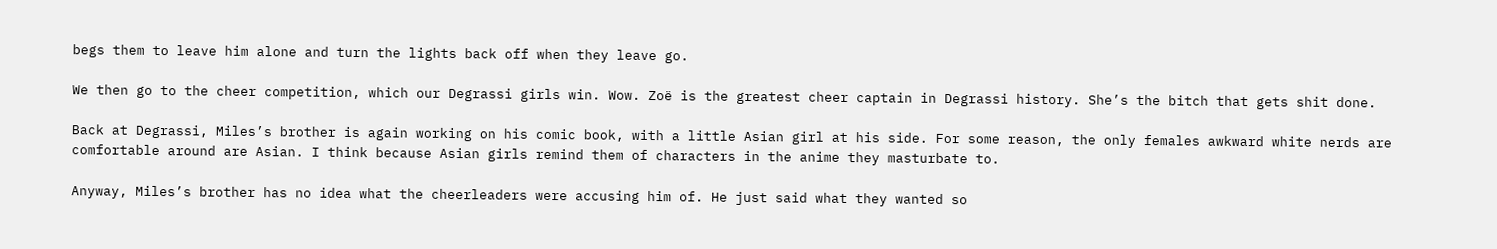begs them to leave him alone and turn the lights back off when they leave go.

We then go to the cheer competition, which our Degrassi girls win. Wow. Zoë is the greatest cheer captain in Degrassi history. She’s the bitch that gets shit done.

Back at Degrassi, Miles’s brother is again working on his comic book, with a little Asian girl at his side. For some reason, the only females awkward white nerds are comfortable around are Asian. I think because Asian girls remind them of characters in the anime they masturbate to.

Anyway, Miles’s brother has no idea what the cheerleaders were accusing him of. He just said what they wanted so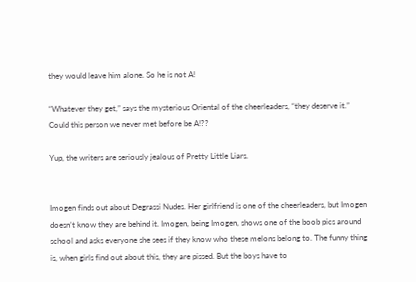they would leave him alone. So he is not A!

“Whatever they get,” says the mysterious Oriental of the cheerleaders, “they deserve it.” Could this person we never met before be A!??

Yup, the writers are seriously jealous of Pretty Little Liars.


Imogen finds out about Degrassi Nudes. Her girlfriend is one of the cheerleaders, but Imogen doesn’t know they are behind it. Imogen, being Imogen, shows one of the boob pics around school and asks everyone she sees if they know who these melons belong to. The funny thing is, when girls find out about this, they are pissed. But the boys have to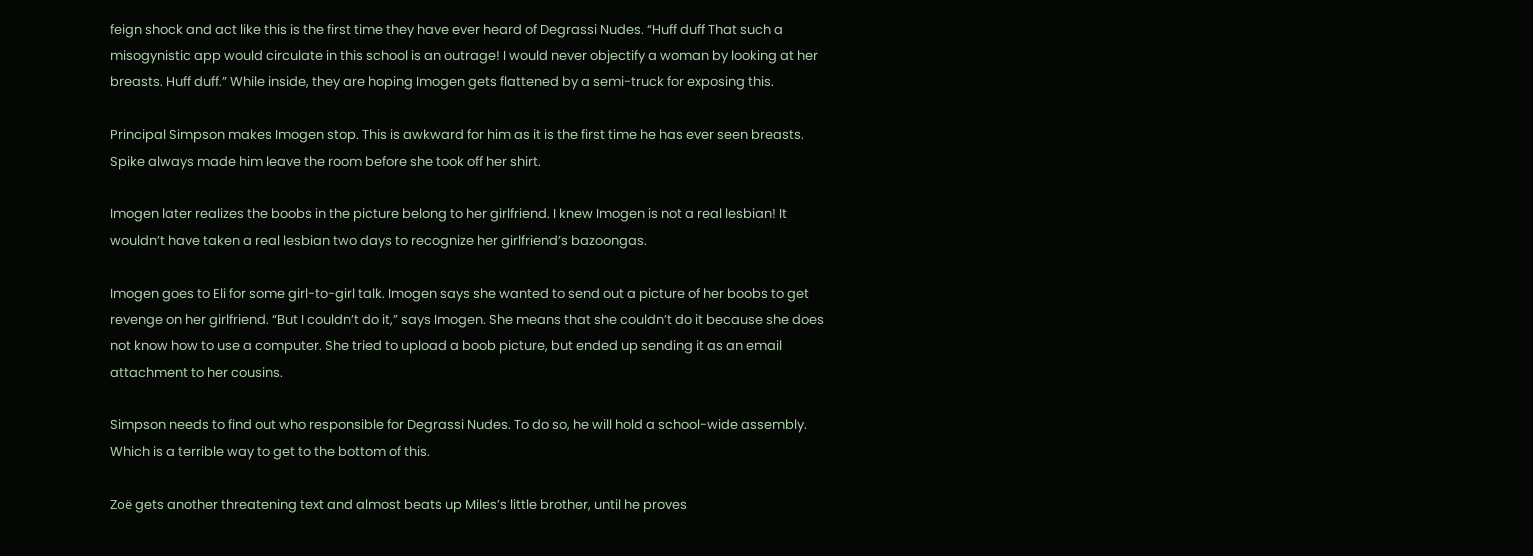feign shock and act like this is the first time they have ever heard of Degrassi Nudes. “Huff duff That such a misogynistic app would circulate in this school is an outrage! I would never objectify a woman by looking at her breasts. Huff duff.” While inside, they are hoping Imogen gets flattened by a semi-truck for exposing this.

Principal Simpson makes Imogen stop. This is awkward for him as it is the first time he has ever seen breasts. Spike always made him leave the room before she took off her shirt.

Imogen later realizes the boobs in the picture belong to her girlfriend. I knew Imogen is not a real lesbian! It wouldn’t have taken a real lesbian two days to recognize her girlfriend’s bazoongas.

Imogen goes to Eli for some girl-to-girl talk. Imogen says she wanted to send out a picture of her boobs to get revenge on her girlfriend. “But I couldn’t do it,” says Imogen. She means that she couldn’t do it because she does not know how to use a computer. She tried to upload a boob picture, but ended up sending it as an email attachment to her cousins.

Simpson needs to find out who responsible for Degrassi Nudes. To do so, he will hold a school-wide assembly. Which is a terrible way to get to the bottom of this.

Zoë gets another threatening text and almost beats up Miles’s little brother, until he proves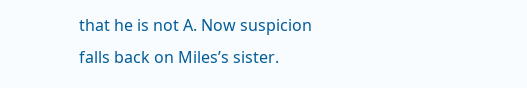that he is not A. Now suspicion falls back on Miles’s sister.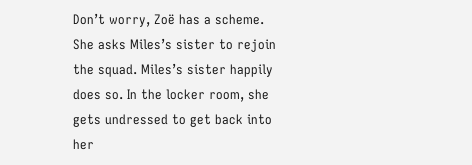Don’t worry, Zoë has a scheme. She asks Miles’s sister to rejoin the squad. Miles’s sister happily does so. In the locker room, she gets undressed to get back into her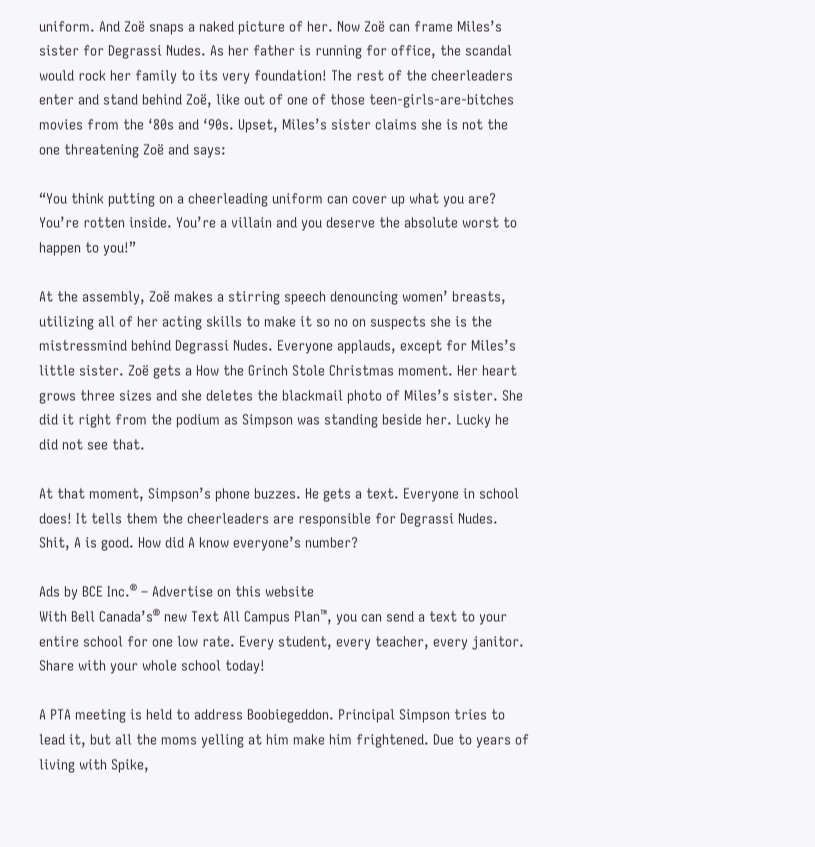uniform. And Zoë snaps a naked picture of her. Now Zoë can frame Miles’s sister for Degrassi Nudes. As her father is running for office, the scandal would rock her family to its very foundation! The rest of the cheerleaders enter and stand behind Zoë, like out of one of those teen-girls-are-bitches movies from the ‘80s and ‘90s. Upset, Miles’s sister claims she is not the one threatening Zoë and says:

“You think putting on a cheerleading uniform can cover up what you are? You’re rotten inside. You’re a villain and you deserve the absolute worst to happen to you!”

At the assembly, Zoë makes a stirring speech denouncing women’ breasts, utilizing all of her acting skills to make it so no on suspects she is the mistressmind behind Degrassi Nudes. Everyone applauds, except for Miles’s little sister. Zoë gets a How the Grinch Stole Christmas moment. Her heart grows three sizes and she deletes the blackmail photo of Miles’s sister. She did it right from the podium as Simpson was standing beside her. Lucky he did not see that.

At that moment, Simpson’s phone buzzes. He gets a text. Everyone in school does! It tells them the cheerleaders are responsible for Degrassi Nudes. Shit, A is good. How did A know everyone’s number?

Ads by BCE Inc.® – Advertise on this website
With Bell Canada’s® new Text All Campus Plan™, you can send a text to your entire school for one low rate. Every student, every teacher, every janitor. Share with your whole school today!

A PTA meeting is held to address Boobiegeddon. Principal Simpson tries to lead it, but all the moms yelling at him make him frightened. Due to years of living with Spike,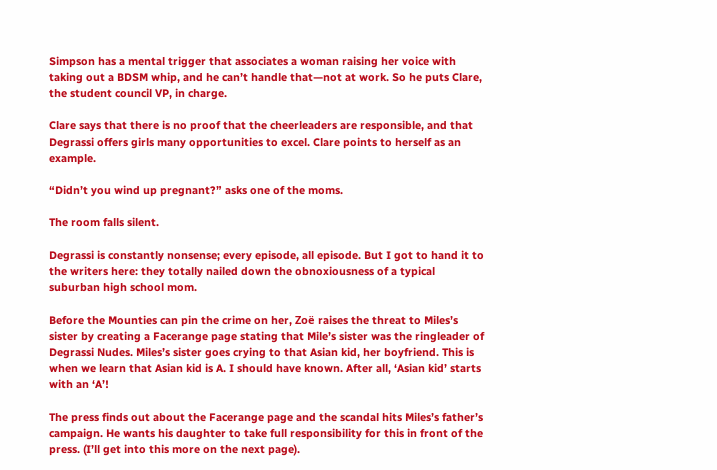Simpson has a mental trigger that associates a woman raising her voice with taking out a BDSM whip, and he can’t handle that—not at work. So he puts Clare, the student council VP, in charge.

Clare says that there is no proof that the cheerleaders are responsible, and that Degrassi offers girls many opportunities to excel. Clare points to herself as an example.

“Didn’t you wind up pregnant?” asks one of the moms.

The room falls silent.

Degrassi is constantly nonsense; every episode, all episode. But I got to hand it to the writers here: they totally nailed down the obnoxiousness of a typical suburban high school mom.

Before the Mounties can pin the crime on her, Zoë raises the threat to Miles’s sister by creating a Facerange page stating that Mile’s sister was the ringleader of Degrassi Nudes. Miles’s sister goes crying to that Asian kid, her boyfriend. This is when we learn that Asian kid is A. I should have known. After all, ‘Asian kid’ starts with an ‘A’!

The press finds out about the Facerange page and the scandal hits Miles’s father’s campaign. He wants his daughter to take full responsibility for this in front of the press. (I’ll get into this more on the next page).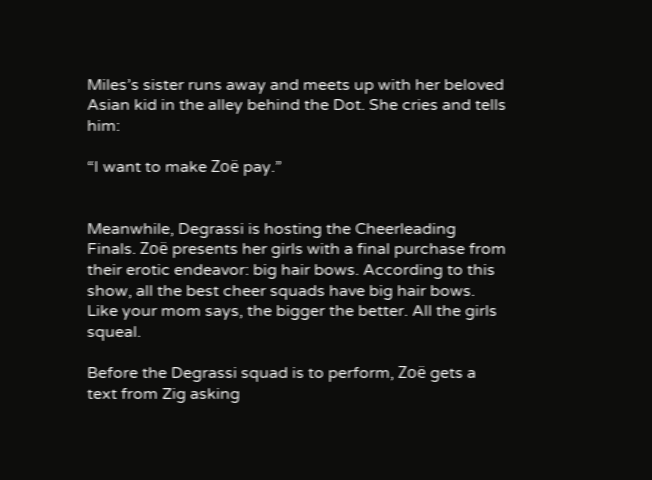Miles’s sister runs away and meets up with her beloved Asian kid in the alley behind the Dot. She cries and tells him:

“I want to make Zoë pay.”


Meanwhile, Degrassi is hosting the Cheerleading Finals. Zoë presents her girls with a final purchase from their erotic endeavor: big hair bows. According to this show, all the best cheer squads have big hair bows. Like your mom says, the bigger the better. All the girls squeal.

Before the Degrassi squad is to perform, Zoë gets a text from Zig asking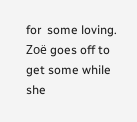for  some loving. Zoë goes off to get some while she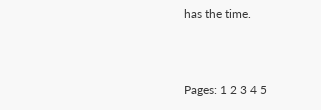has the time.



Pages: 1 2 3 4 5